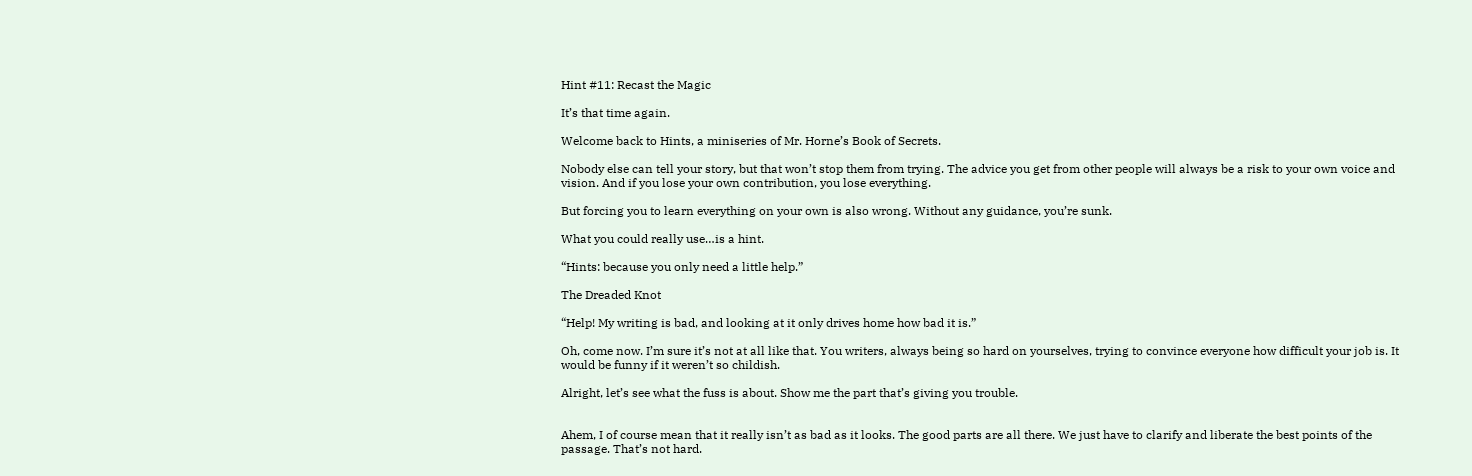Hint #11: Recast the Magic

It’s that time again.

Welcome back to Hints, a miniseries of Mr. Horne’s Book of Secrets.

Nobody else can tell your story, but that won’t stop them from trying. The advice you get from other people will always be a risk to your own voice and vision. And if you lose your own contribution, you lose everything.

But forcing you to learn everything on your own is also wrong. Without any guidance, you’re sunk.

What you could really use…is a hint.

“Hints: because you only need a little help.”

The Dreaded Knot

“Help! My writing is bad, and looking at it only drives home how bad it is.”

Oh, come now. I’m sure it’s not at all like that. You writers, always being so hard on yourselves, trying to convince everyone how difficult your job is. It would be funny if it weren’t so childish.

Alright, let’s see what the fuss is about. Show me the part that’s giving you trouble.


Ahem, I of course mean that it really isn’t as bad as it looks. The good parts are all there. We just have to clarify and liberate the best points of the passage. That’s not hard.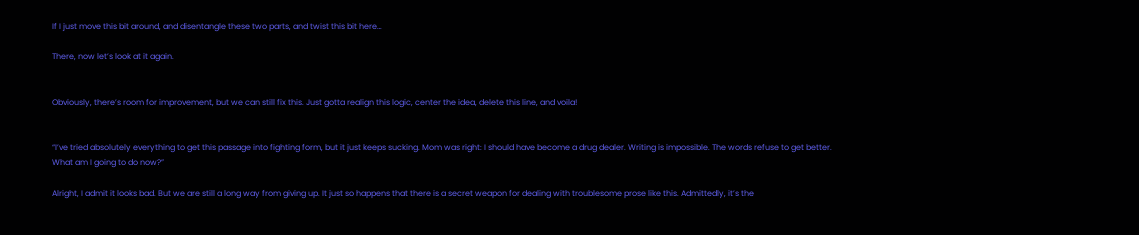If I just move this bit around, and disentangle these two parts, and twist this bit here…

There, now let’s look at it again.


Obviously, there’s room for improvement, but we can still fix this. Just gotta realign this logic, center the idea, delete this line, and voila!


“I’ve tried absolutely everything to get this passage into fighting form, but it just keeps sucking. Mom was right: I should have become a drug dealer. Writing is impossible. The words refuse to get better. What am I going to do now?”

Alright, I admit it looks bad. But we are still a long way from giving up. It just so happens that there is a secret weapon for dealing with troublesome prose like this. Admittedly, it’s the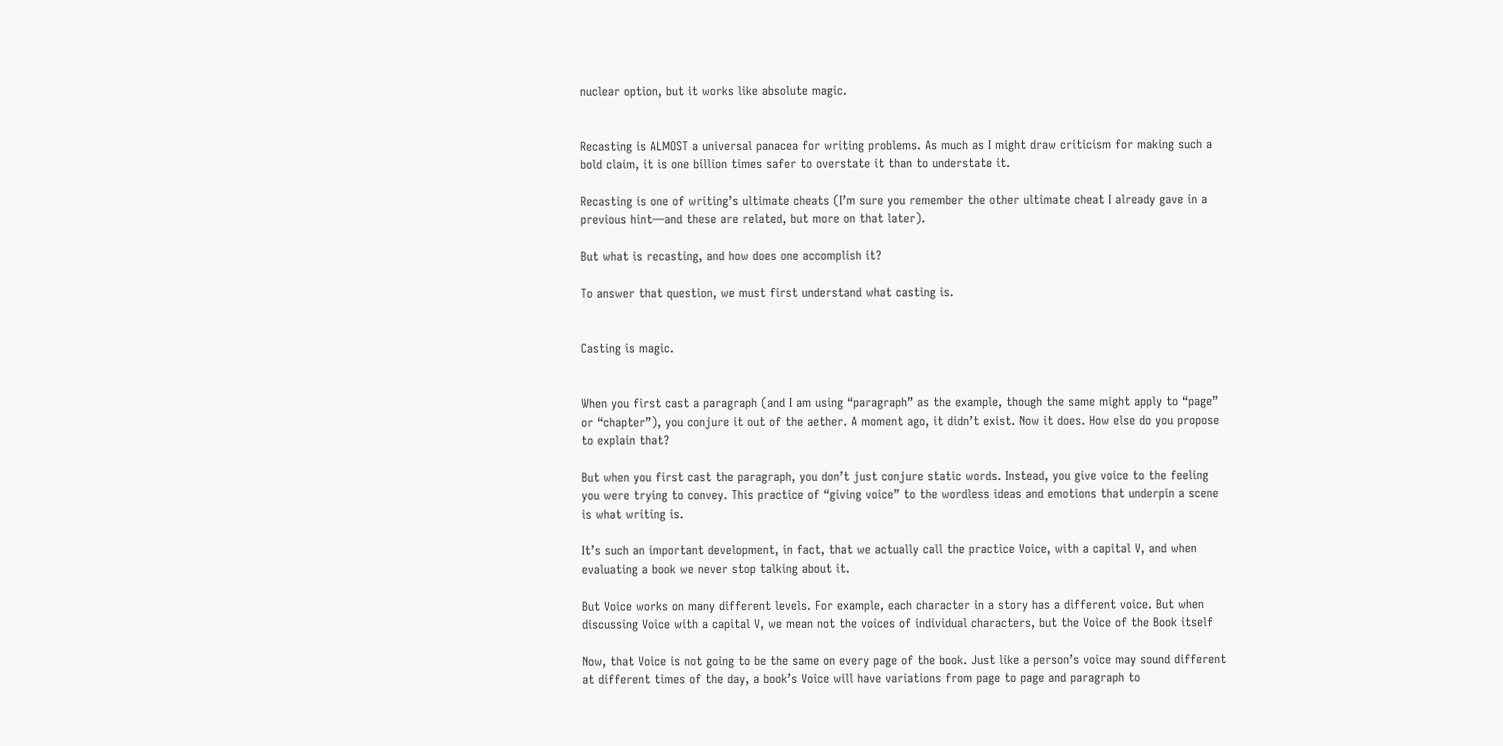nuclear option, but it works like absolute magic.


Recasting is ALMOST a universal panacea for writing problems. As much as I might draw criticism for making such a bold claim, it is one billion times safer to overstate it than to understate it.

Recasting is one of writing’s ultimate cheats (I’m sure you remember the other ultimate cheat I already gave in a previous hint—and these are related, but more on that later).

But what is recasting, and how does one accomplish it?

To answer that question, we must first understand what casting is.


Casting is magic.


When you first cast a paragraph (and I am using “paragraph” as the example, though the same might apply to “page” or “chapter”), you conjure it out of the aether. A moment ago, it didn’t exist. Now it does. How else do you propose to explain that?

But when you first cast the paragraph, you don’t just conjure static words. Instead, you give voice to the feeling you were trying to convey. This practice of “giving voice” to the wordless ideas and emotions that underpin a scene is what writing is.

It’s such an important development, in fact, that we actually call the practice Voice, with a capital V, and when evaluating a book we never stop talking about it.

But Voice works on many different levels. For example, each character in a story has a different voice. But when discussing Voice with a capital V, we mean not the voices of individual characters, but the Voice of the Book itself

Now, that Voice is not going to be the same on every page of the book. Just like a person’s voice may sound different at different times of the day, a book’s Voice will have variations from page to page and paragraph to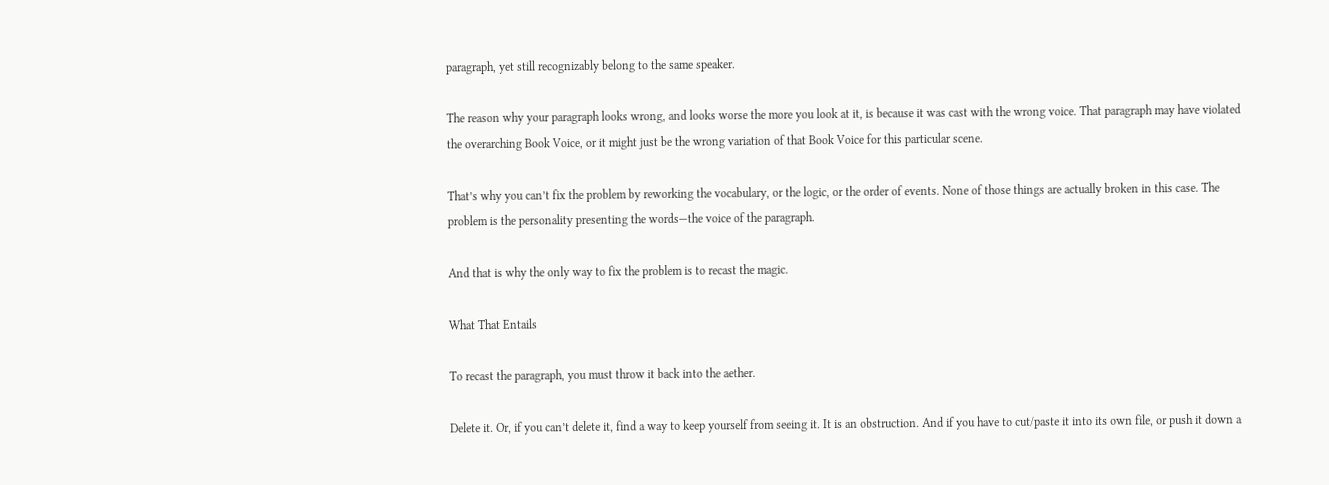paragraph, yet still recognizably belong to the same speaker.

The reason why your paragraph looks wrong, and looks worse the more you look at it, is because it was cast with the wrong voice. That paragraph may have violated the overarching Book Voice, or it might just be the wrong variation of that Book Voice for this particular scene.

That’s why you can’t fix the problem by reworking the vocabulary, or the logic, or the order of events. None of those things are actually broken in this case. The problem is the personality presenting the words—the voice of the paragraph.

And that is why the only way to fix the problem is to recast the magic.

What That Entails

To recast the paragraph, you must throw it back into the aether.

Delete it. Or, if you can’t delete it, find a way to keep yourself from seeing it. It is an obstruction. And if you have to cut/paste it into its own file, or push it down a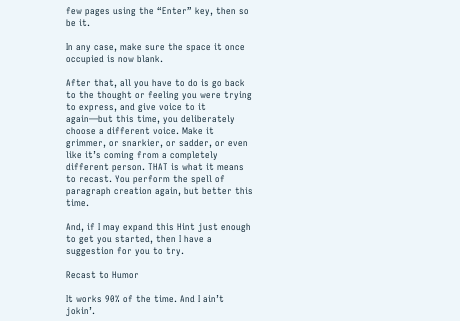few pages using the “Enter” key, then so be it.

In any case, make sure the space it once occupied is now blank.

After that, all you have to do is go back to the thought or feeling you were trying to express, and give voice to it again—but this time, you deliberately choose a different voice. Make it grimmer, or snarkier, or sadder, or even like it’s coming from a completely different person. THAT is what it means to recast. You perform the spell of paragraph creation again, but better this time.

And, if I may expand this Hint just enough to get you started, then I have a suggestion for you to try.

Recast to Humor

It works 90% of the time. And I ain’t jokin’.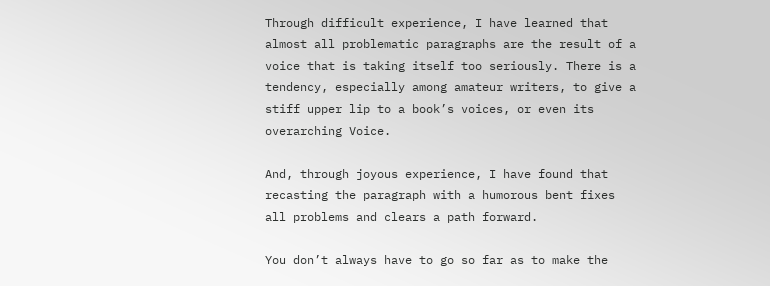Through difficult experience, I have learned that almost all problematic paragraphs are the result of a voice that is taking itself too seriously. There is a tendency, especially among amateur writers, to give a stiff upper lip to a book’s voices, or even its overarching Voice.

And, through joyous experience, I have found that recasting the paragraph with a humorous bent fixes all problems and clears a path forward.

You don’t always have to go so far as to make the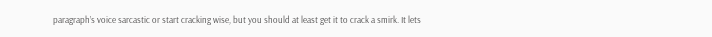paragraph’s voice sarcastic or start cracking wise, but you should at least get it to crack a smirk. It lets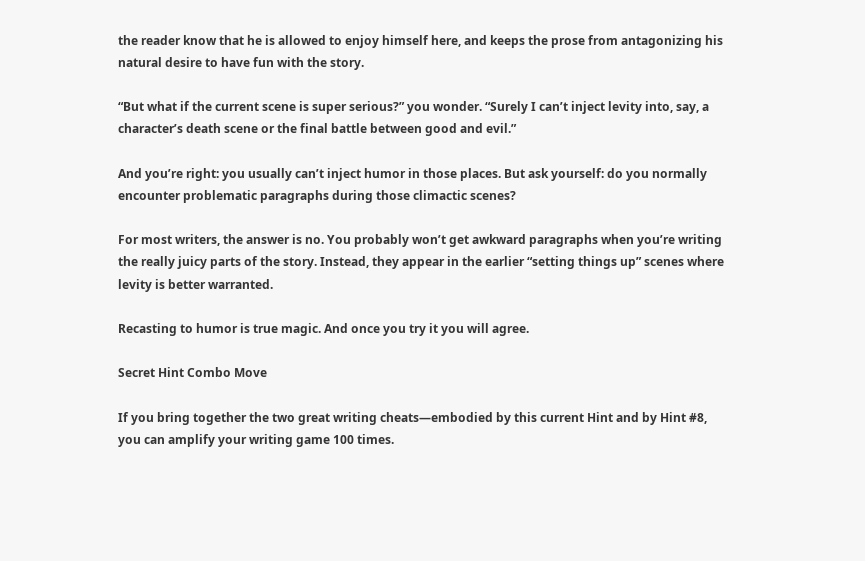the reader know that he is allowed to enjoy himself here, and keeps the prose from antagonizing his natural desire to have fun with the story.

“But what if the current scene is super serious?” you wonder. “Surely I can’t inject levity into, say, a character’s death scene or the final battle between good and evil.”

And you’re right: you usually can’t inject humor in those places. But ask yourself: do you normally encounter problematic paragraphs during those climactic scenes?

For most writers, the answer is no. You probably won’t get awkward paragraphs when you’re writing the really juicy parts of the story. Instead, they appear in the earlier “setting things up” scenes where levity is better warranted.

Recasting to humor is true magic. And once you try it you will agree.

Secret Hint Combo Move

If you bring together the two great writing cheats—embodied by this current Hint and by Hint #8, you can amplify your writing game 100 times.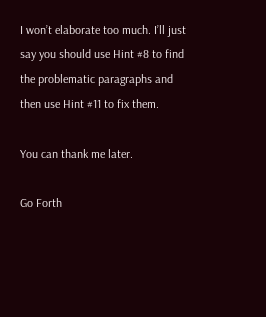I won’t elaborate too much. I’ll just say you should use Hint #8 to find the problematic paragraphs and then use Hint #11 to fix them.

You can thank me later.

Go Forth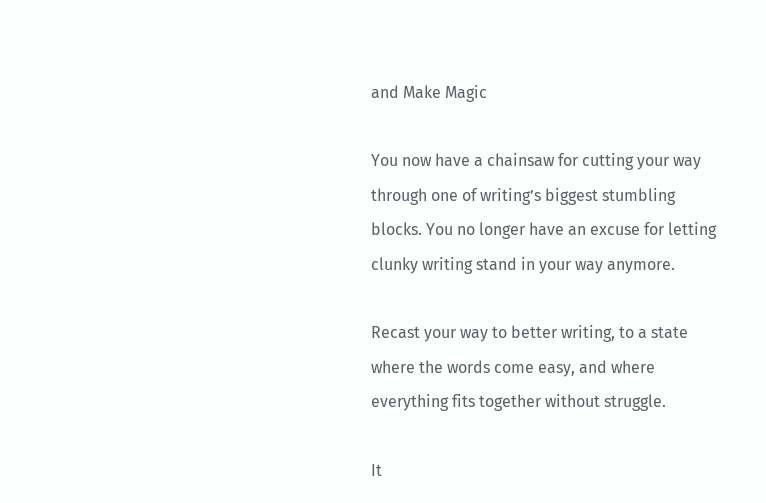and Make Magic

You now have a chainsaw for cutting your way through one of writing’s biggest stumbling blocks. You no longer have an excuse for letting clunky writing stand in your way anymore.

Recast your way to better writing, to a state where the words come easy, and where everything fits together without struggle.

It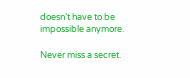doesn’t have to be impossible anymore.

Never miss a secret.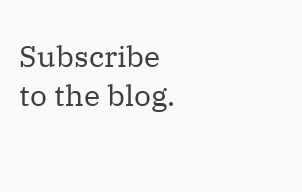Subscribe to the blog.